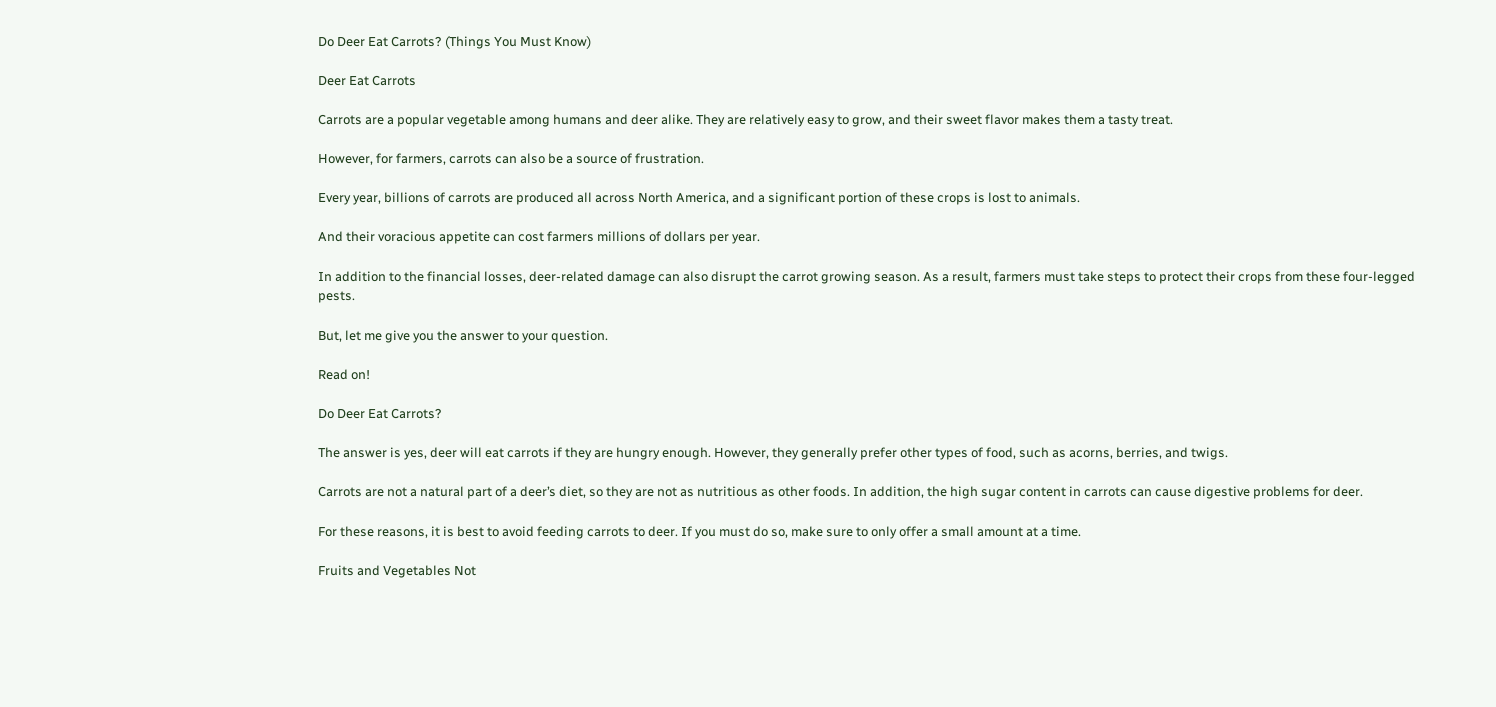Do Deer Eat Carrots? (Things You Must Know)

Deer Eat Carrots

Carrots are a popular vegetable among humans and deer alike. They are relatively easy to grow, and their sweet flavor makes them a tasty treat.

However, for farmers, carrots can also be a source of frustration.

Every year, billions of carrots are produced all across North America, and a significant portion of these crops is lost to animals.

And their voracious appetite can cost farmers millions of dollars per year.

In addition to the financial losses, deer-related damage can also disrupt the carrot growing season. As a result, farmers must take steps to protect their crops from these four-legged pests.

But, let me give you the answer to your question.

Read on!

Do Deer Eat Carrots?

The answer is yes, deer will eat carrots if they are hungry enough. However, they generally prefer other types of food, such as acorns, berries, and twigs.

Carrots are not a natural part of a deer’s diet, so they are not as nutritious as other foods. In addition, the high sugar content in carrots can cause digestive problems for deer.

For these reasons, it is best to avoid feeding carrots to deer. If you must do so, make sure to only offer a small amount at a time.

Fruits and Vegetables Not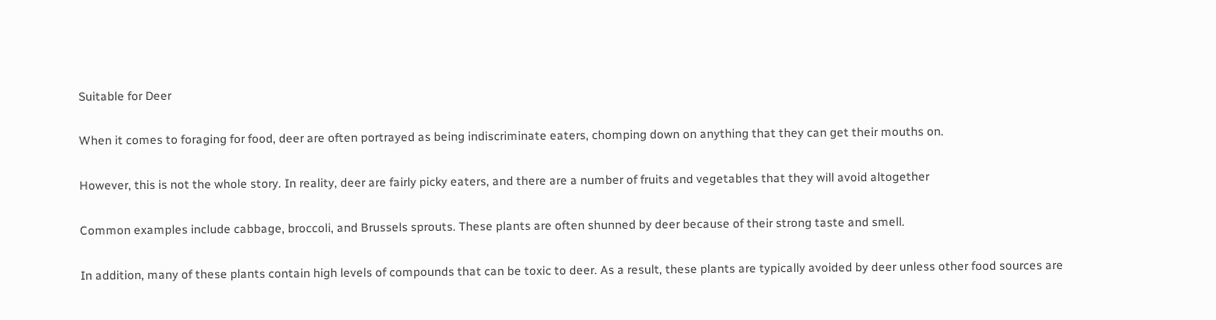Suitable for Deer

When it comes to foraging for food, deer are often portrayed as being indiscriminate eaters, chomping down on anything that they can get their mouths on.

However, this is not the whole story. In reality, deer are fairly picky eaters, and there are a number of fruits and vegetables that they will avoid altogether

Common examples include cabbage, broccoli, and Brussels sprouts. These plants are often shunned by deer because of their strong taste and smell.

In addition, many of these plants contain high levels of compounds that can be toxic to deer. As a result, these plants are typically avoided by deer unless other food sources are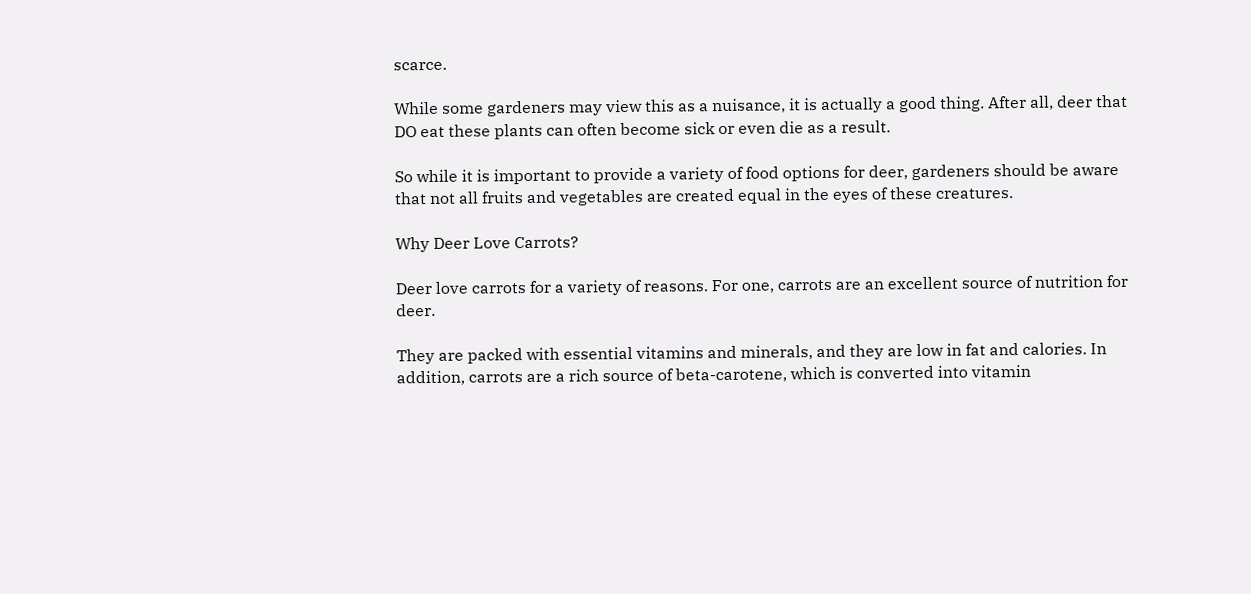scarce.

While some gardeners may view this as a nuisance, it is actually a good thing. After all, deer that DO eat these plants can often become sick or even die as a result.

So while it is important to provide a variety of food options for deer, gardeners should be aware that not all fruits and vegetables are created equal in the eyes of these creatures.

Why Deer Love Carrots?

Deer love carrots for a variety of reasons. For one, carrots are an excellent source of nutrition for deer.

They are packed with essential vitamins and minerals, and they are low in fat and calories. In addition, carrots are a rich source of beta-carotene, which is converted into vitamin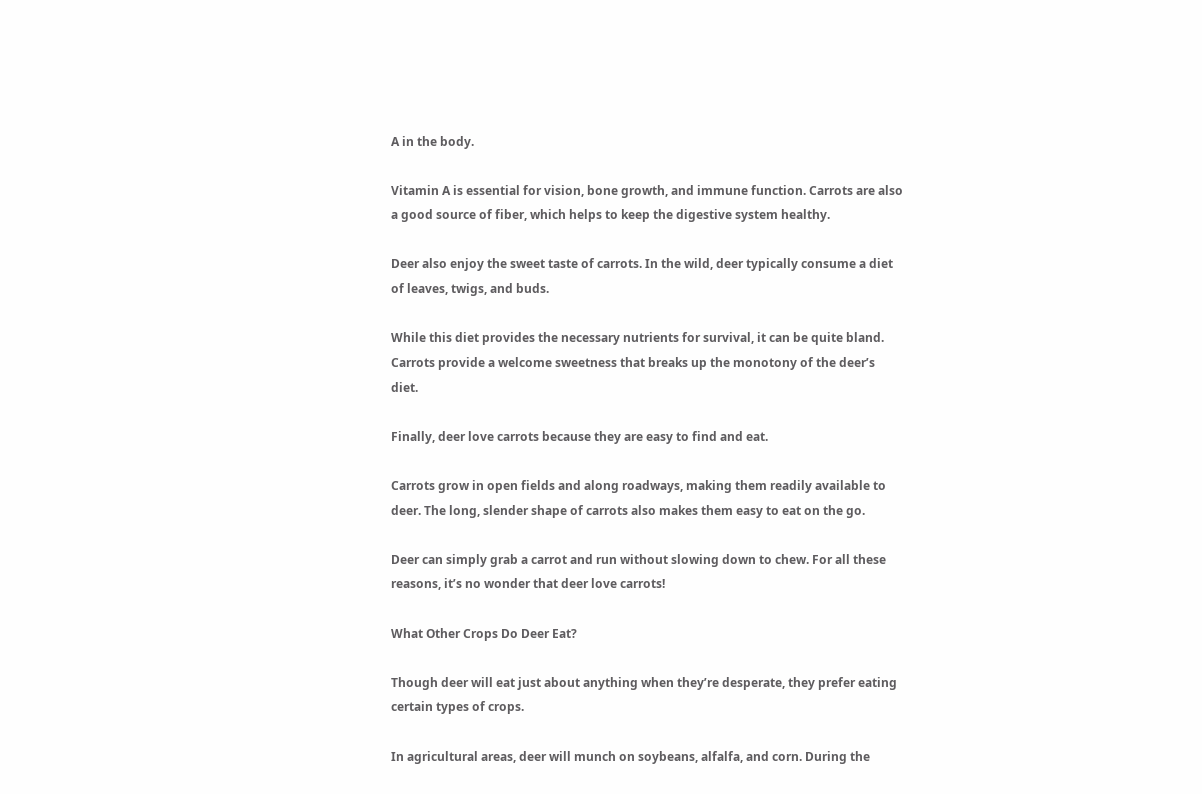A in the body.

Vitamin A is essential for vision, bone growth, and immune function. Carrots are also a good source of fiber, which helps to keep the digestive system healthy.

Deer also enjoy the sweet taste of carrots. In the wild, deer typically consume a diet of leaves, twigs, and buds.

While this diet provides the necessary nutrients for survival, it can be quite bland. Carrots provide a welcome sweetness that breaks up the monotony of the deer’s diet.

Finally, deer love carrots because they are easy to find and eat.

Carrots grow in open fields and along roadways, making them readily available to deer. The long, slender shape of carrots also makes them easy to eat on the go.

Deer can simply grab a carrot and run without slowing down to chew. For all these reasons, it’s no wonder that deer love carrots!

What Other Crops Do Deer Eat?

Though deer will eat just about anything when they’re desperate, they prefer eating certain types of crops.

In agricultural areas, deer will munch on soybeans, alfalfa, and corn. During the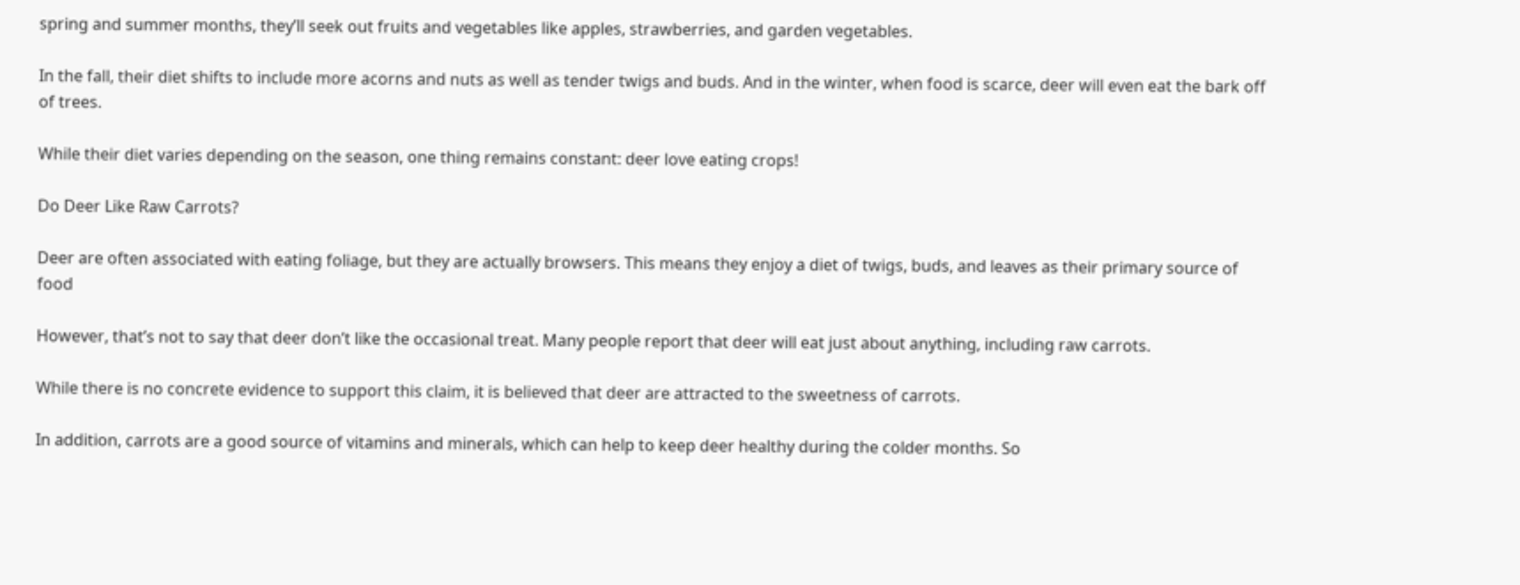spring and summer months, they’ll seek out fruits and vegetables like apples, strawberries, and garden vegetables.

In the fall, their diet shifts to include more acorns and nuts as well as tender twigs and buds. And in the winter, when food is scarce, deer will even eat the bark off of trees.

While their diet varies depending on the season, one thing remains constant: deer love eating crops!

Do Deer Like Raw Carrots?

Deer are often associated with eating foliage, but they are actually browsers. This means they enjoy a diet of twigs, buds, and leaves as their primary source of food

However, that’s not to say that deer don’t like the occasional treat. Many people report that deer will eat just about anything, including raw carrots.

While there is no concrete evidence to support this claim, it is believed that deer are attracted to the sweetness of carrots.

In addition, carrots are a good source of vitamins and minerals, which can help to keep deer healthy during the colder months. So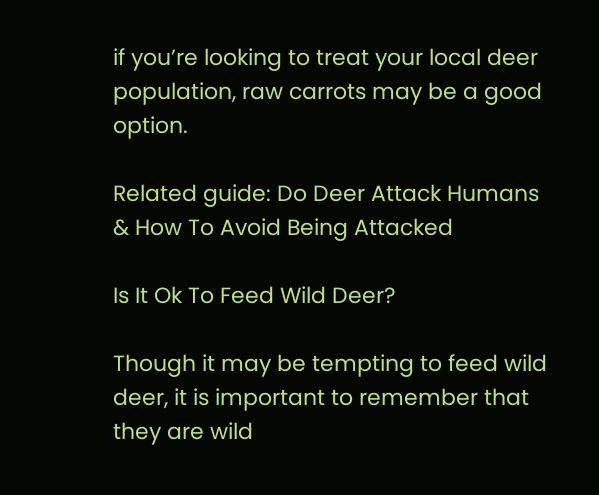if you’re looking to treat your local deer population, raw carrots may be a good option.

Related guide: Do Deer Attack Humans & How To Avoid Being Attacked

Is It Ok To Feed Wild Deer?

Though it may be tempting to feed wild deer, it is important to remember that they are wild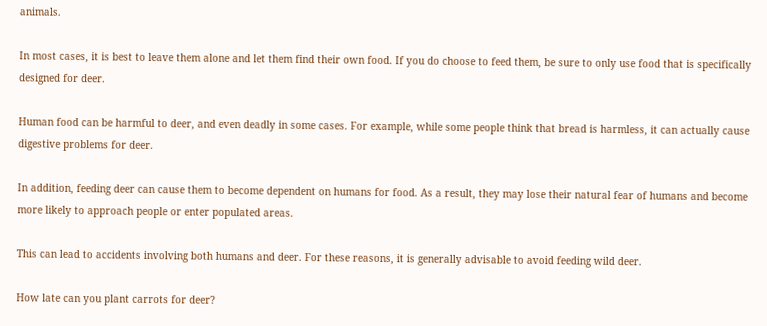animals.

In most cases, it is best to leave them alone and let them find their own food. If you do choose to feed them, be sure to only use food that is specifically designed for deer.

Human food can be harmful to deer, and even deadly in some cases. For example, while some people think that bread is harmless, it can actually cause digestive problems for deer.

In addition, feeding deer can cause them to become dependent on humans for food. As a result, they may lose their natural fear of humans and become more likely to approach people or enter populated areas.

This can lead to accidents involving both humans and deer. For these reasons, it is generally advisable to avoid feeding wild deer.

How late can you plant carrots for deer?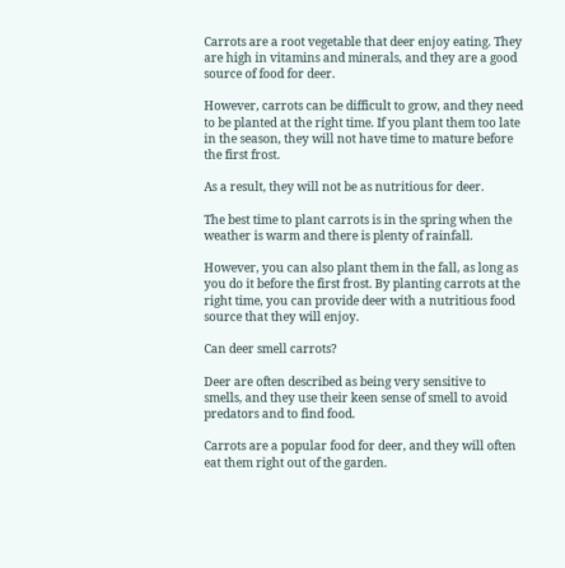Carrots are a root vegetable that deer enjoy eating. They are high in vitamins and minerals, and they are a good source of food for deer.

However, carrots can be difficult to grow, and they need to be planted at the right time. If you plant them too late in the season, they will not have time to mature before the first frost.

As a result, they will not be as nutritious for deer.

The best time to plant carrots is in the spring when the weather is warm and there is plenty of rainfall.

However, you can also plant them in the fall, as long as you do it before the first frost. By planting carrots at the right time, you can provide deer with a nutritious food source that they will enjoy.

Can deer smell carrots?

Deer are often described as being very sensitive to smells, and they use their keen sense of smell to avoid predators and to find food.

Carrots are a popular food for deer, and they will often eat them right out of the garden.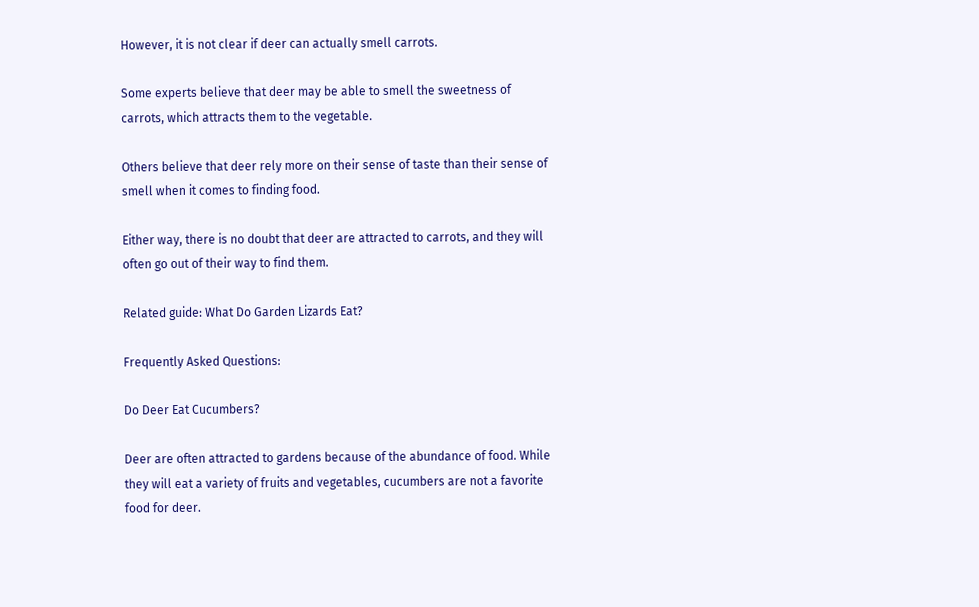However, it is not clear if deer can actually smell carrots.

Some experts believe that deer may be able to smell the sweetness of carrots, which attracts them to the vegetable.

Others believe that deer rely more on their sense of taste than their sense of smell when it comes to finding food.

Either way, there is no doubt that deer are attracted to carrots, and they will often go out of their way to find them.

Related guide: What Do Garden Lizards Eat?

Frequently Asked Questions:

Do Deer Eat Cucumbers?

Deer are often attracted to gardens because of the abundance of food. While they will eat a variety of fruits and vegetables, cucumbers are not a favorite food for deer.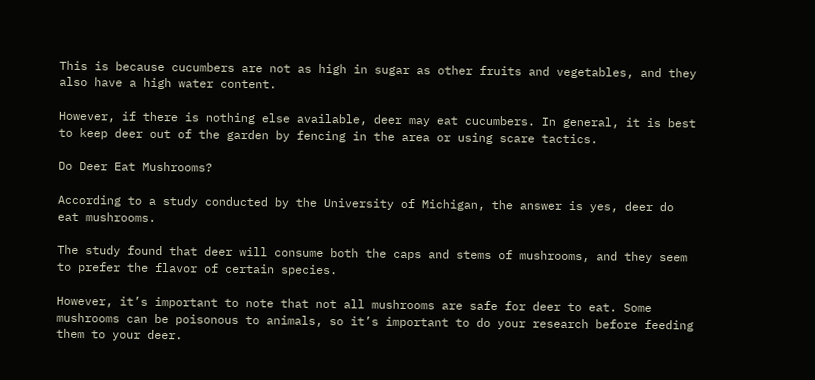This is because cucumbers are not as high in sugar as other fruits and vegetables, and they also have a high water content.

However, if there is nothing else available, deer may eat cucumbers. In general, it is best to keep deer out of the garden by fencing in the area or using scare tactics.

Do Deer Eat Mushrooms?

According to a study conducted by the University of Michigan, the answer is yes, deer do eat mushrooms.

The study found that deer will consume both the caps and stems of mushrooms, and they seem to prefer the flavor of certain species.

However, it’s important to note that not all mushrooms are safe for deer to eat. Some mushrooms can be poisonous to animals, so it’s important to do your research before feeding them to your deer.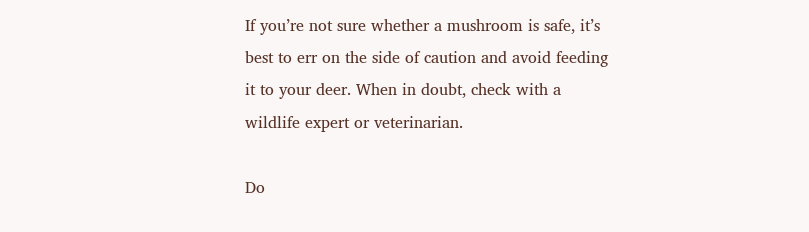If you’re not sure whether a mushroom is safe, it’s best to err on the side of caution and avoid feeding it to your deer. When in doubt, check with a wildlife expert or veterinarian.

Do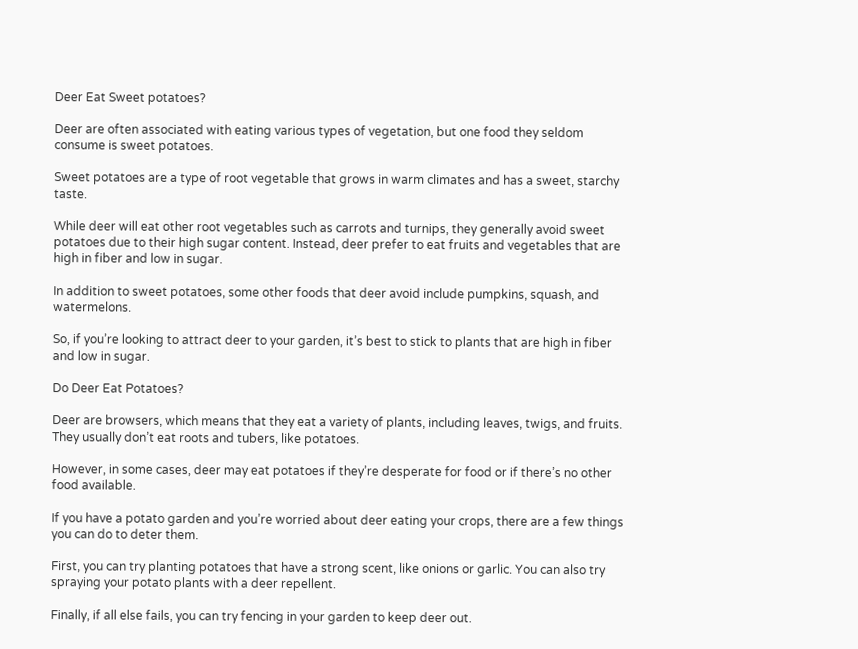Deer Eat Sweet potatoes?

Deer are often associated with eating various types of vegetation, but one food they seldom consume is sweet potatoes.

Sweet potatoes are a type of root vegetable that grows in warm climates and has a sweet, starchy taste.

While deer will eat other root vegetables such as carrots and turnips, they generally avoid sweet potatoes due to their high sugar content. Instead, deer prefer to eat fruits and vegetables that are high in fiber and low in sugar.

In addition to sweet potatoes, some other foods that deer avoid include pumpkins, squash, and watermelons.

So, if you’re looking to attract deer to your garden, it’s best to stick to plants that are high in fiber and low in sugar.

Do Deer Eat Potatoes?

Deer are browsers, which means that they eat a variety of plants, including leaves, twigs, and fruits. They usually don’t eat roots and tubers, like potatoes.

However, in some cases, deer may eat potatoes if they’re desperate for food or if there’s no other food available.

If you have a potato garden and you’re worried about deer eating your crops, there are a few things you can do to deter them.

First, you can try planting potatoes that have a strong scent, like onions or garlic. You can also try spraying your potato plants with a deer repellent.

Finally, if all else fails, you can try fencing in your garden to keep deer out.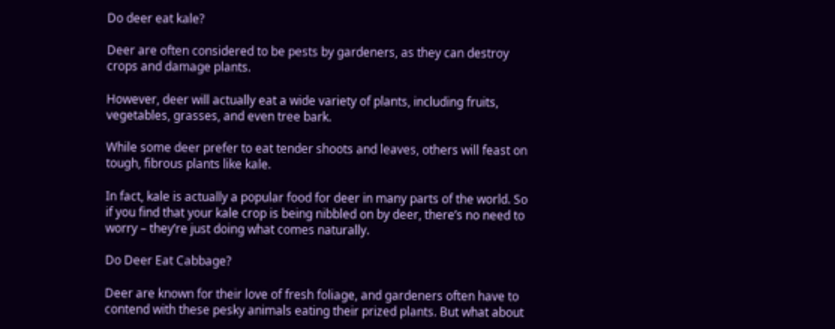Do deer eat kale?

Deer are often considered to be pests by gardeners, as they can destroy crops and damage plants.

However, deer will actually eat a wide variety of plants, including fruits, vegetables, grasses, and even tree bark.

While some deer prefer to eat tender shoots and leaves, others will feast on tough, fibrous plants like kale.

In fact, kale is actually a popular food for deer in many parts of the world. So if you find that your kale crop is being nibbled on by deer, there’s no need to worry – they’re just doing what comes naturally.

Do Deer Eat Cabbage?

Deer are known for their love of fresh foliage, and gardeners often have to contend with these pesky animals eating their prized plants. But what about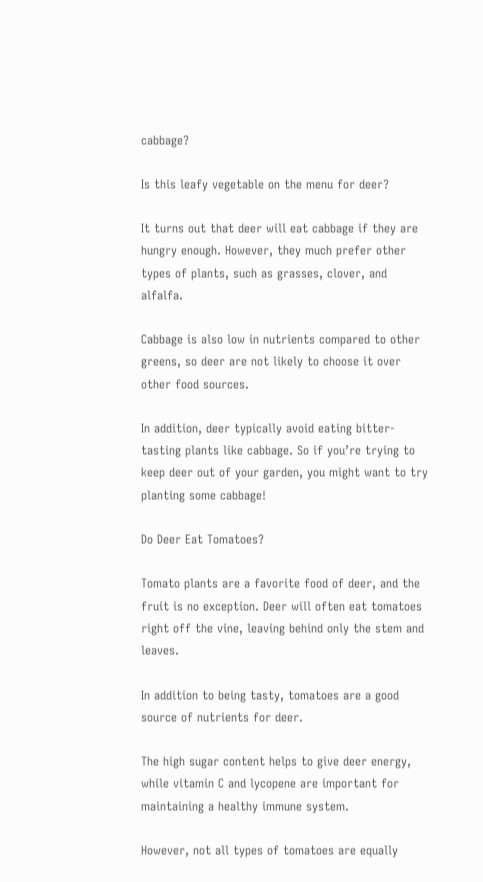cabbage?

Is this leafy vegetable on the menu for deer?

It turns out that deer will eat cabbage if they are hungry enough. However, they much prefer other types of plants, such as grasses, clover, and alfalfa.

Cabbage is also low in nutrients compared to other greens, so deer are not likely to choose it over other food sources.

In addition, deer typically avoid eating bitter-tasting plants like cabbage. So if you’re trying to keep deer out of your garden, you might want to try planting some cabbage!

Do Deer Eat Tomatoes?

Tomato plants are a favorite food of deer, and the fruit is no exception. Deer will often eat tomatoes right off the vine, leaving behind only the stem and leaves.

In addition to being tasty, tomatoes are a good source of nutrients for deer.

The high sugar content helps to give deer energy, while vitamin C and lycopene are important for maintaining a healthy immune system.

However, not all types of tomatoes are equally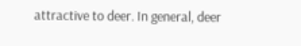attractive to deer. In general, deer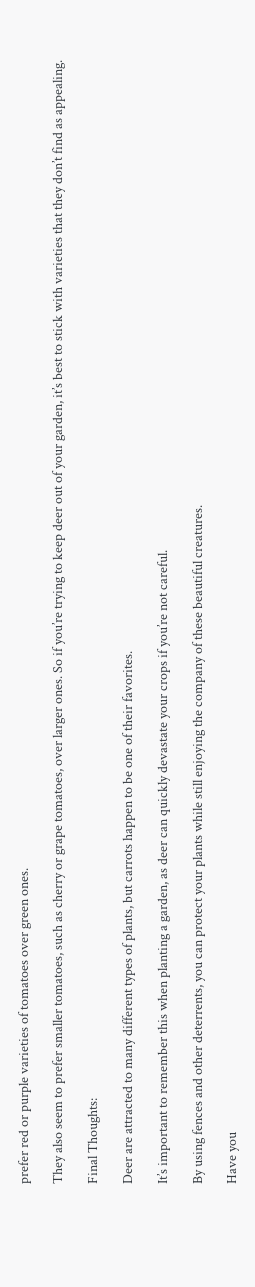prefer red or purple varieties of tomatoes over green ones.

They also seem to prefer smaller tomatoes, such as cherry or grape tomatoes, over larger ones. So if you’re trying to keep deer out of your garden, it’s best to stick with varieties that they don’t find as appealing.

Final Thoughts:

Deer are attracted to many different types of plants, but carrots happen to be one of their favorites.

It’s important to remember this when planting a garden, as deer can quickly devastate your crops if you’re not careful.

By using fences and other deterrents, you can protect your plants while still enjoying the company of these beautiful creatures.

Have you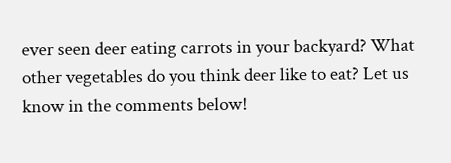ever seen deer eating carrots in your backyard? What other vegetables do you think deer like to eat? Let us know in the comments below!